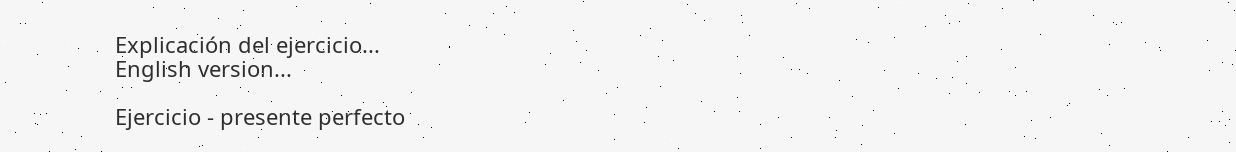Explicación del ejercicio...
English version...

Ejercicio - presente perfecto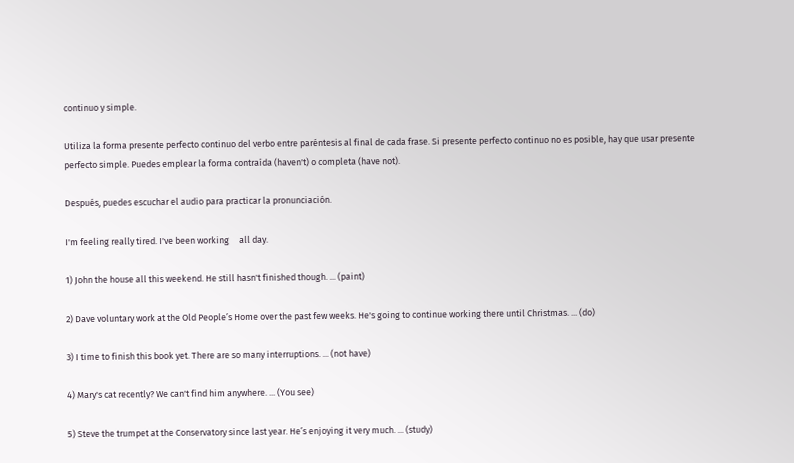continuo y simple.

Utiliza la forma presente perfecto continuo del verbo entre paréntesis al final de cada frase. Si presente perfecto continuo no es posible, hay que usar presente perfecto simple. Puedes emplear la forma contraída (haven't) o completa (have not).

Después, puedes escuchar el audio para practicar la pronunciación.

I'm feeling really tired. I've been working     all day.

1) John the house all this weekend. He still hasn't finished though. ... (paint)

2) Dave voluntary work at the Old People’s Home over the past few weeks. He's going to continue working there until Christmas. ... (do)

3) I time to finish this book yet. There are so many interruptions. ... (not have)

4) Mary's cat recently? We can't find him anywhere. ... (You see)

5) Steve the trumpet at the Conservatory since last year. He’s enjoying it very much. ... (study)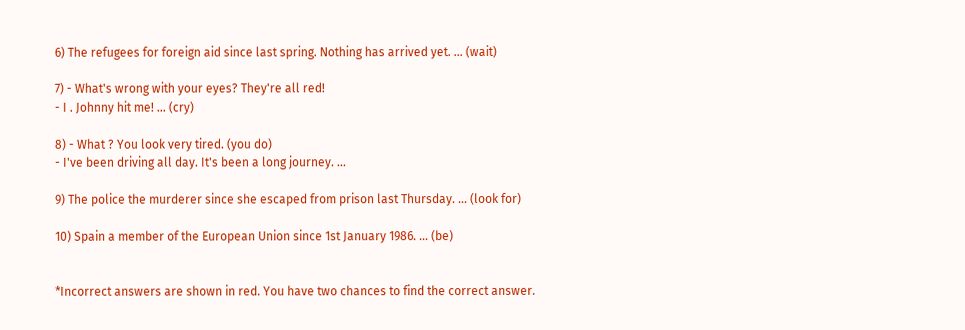6) The refugees for foreign aid since last spring. Nothing has arrived yet. ... (wait)

7) - What's wrong with your eyes? They're all red!
- I . Johnny hit me! ... (cry)

8) - What ? You look very tired. (you do)
- I've been driving all day. It's been a long journey. ...

9) The police the murderer since she escaped from prison last Thursday. ... (look for)

10) Spain a member of the European Union since 1st January 1986. ... (be)


*Incorrect answers are shown in red. You have two chances to find the correct answer.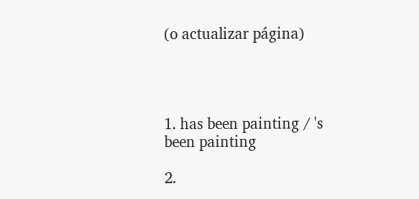(o actualizar página)




1. has been painting / 's been painting

2.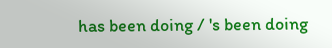has been doing / 's been doing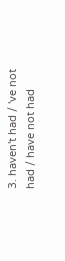3. haven't had / 've not had / have not had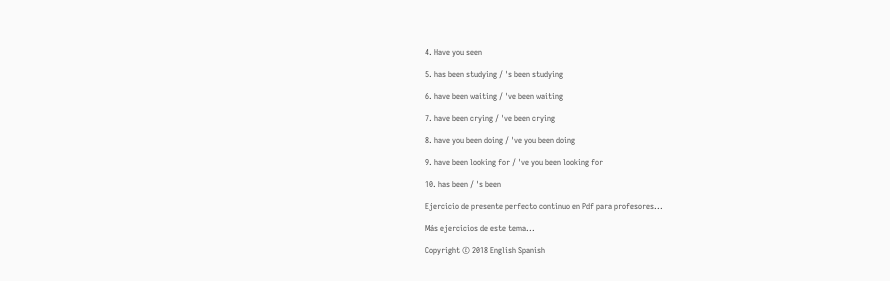4. Have you seen

5. has been studying / 's been studying

6. have been waiting / 've been waiting

7. have been crying / 've been crying

8. have you been doing / 've you been doing

9. have been looking for / 've you been looking for

10. has been / 's been

Ejercicio de presente perfecto continuo en Pdf para profesores...

Más ejercicios de este tema...

Copyright © 2018 English Spanish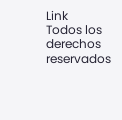Link
Todos los derechos reservados